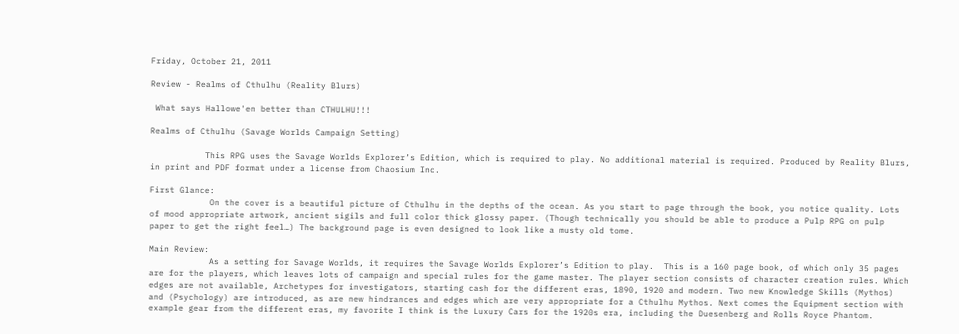Friday, October 21, 2011

Review - Realms of Cthulhu (Reality Blurs)

 What says Hallowe'en better than CTHULHU!!!

Realms of Cthulhu (Savage Worlds Campaign Setting)

           This RPG uses the Savage Worlds Explorer’s Edition, which is required to play. No additional material is required. Produced by Reality Blurs, in print and PDF format under a license from Chaosium Inc.

First Glance:
            On the cover is a beautiful picture of Cthulhu in the depths of the ocean. As you start to page through the book, you notice quality. Lots of mood appropriate artwork, ancient sigils and full color thick glossy paper. (Though technically you should be able to produce a Pulp RPG on pulp paper to get the right feel…) The background page is even designed to look like a musty old tome.

Main Review:
            As a setting for Savage Worlds, it requires the Savage Worlds Explorer’s Edition to play.  This is a 160 page book, of which only 35 pages are for the players, which leaves lots of campaign and special rules for the game master. The player section consists of character creation rules. Which edges are not available, Archetypes for investigators, starting cash for the different eras, 1890, 1920 and modern. Two new Knowledge Skills (Mythos) and (Psychology) are introduced, as are new hindrances and edges which are very appropriate for a Cthulhu Mythos. Next comes the Equipment section with example gear from the different eras, my favorite I think is the Luxury Cars for the 1920s era, including the Duesenberg and Rolls Royce Phantom.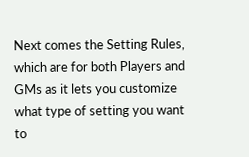Next comes the Setting Rules, which are for both Players and GMs as it lets you customize what type of setting you want to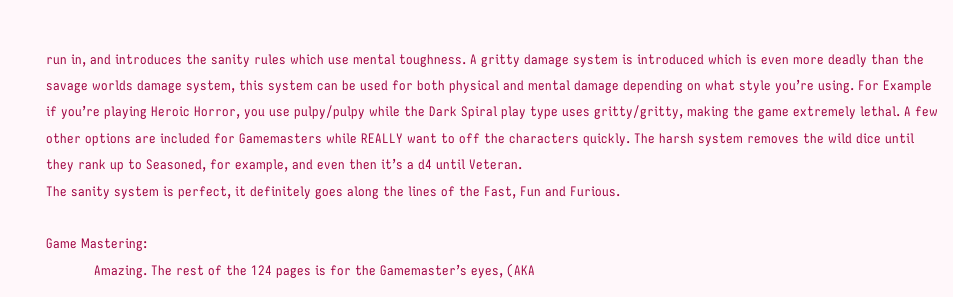run in, and introduces the sanity rules which use mental toughness. A gritty damage system is introduced which is even more deadly than the savage worlds damage system, this system can be used for both physical and mental damage depending on what style you’re using. For Example if you’re playing Heroic Horror, you use pulpy/pulpy while the Dark Spiral play type uses gritty/gritty, making the game extremely lethal. A few other options are included for Gamemasters while REALLY want to off the characters quickly. The harsh system removes the wild dice until they rank up to Seasoned, for example, and even then it’s a d4 until Veteran.
The sanity system is perfect, it definitely goes along the lines of the Fast, Fun and Furious.

Game Mastering:
            Amazing. The rest of the 124 pages is for the Gamemaster’s eyes, (AKA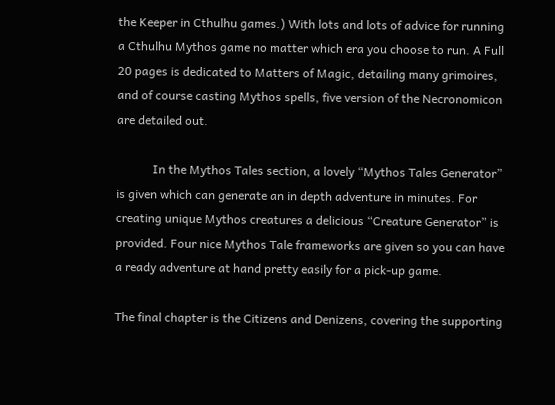the Keeper in Cthulhu games.) With lots and lots of advice for running a Cthulhu Mythos game no matter which era you choose to run. A Full 20 pages is dedicated to Matters of Magic, detailing many grimoires, and of course casting Mythos spells, five version of the Necronomicon are detailed out.

            In the Mythos Tales section, a lovely “Mythos Tales Generator” is given which can generate an in depth adventure in minutes. For creating unique Mythos creatures a delicious “Creature Generator” is provided. Four nice Mythos Tale frameworks are given so you can have a ready adventure at hand pretty easily for a pick-up game.

The final chapter is the Citizens and Denizens, covering the supporting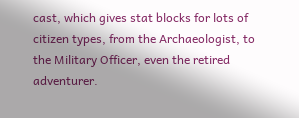cast, which gives stat blocks for lots of  citizen types, from the Archaeologist, to the Military Officer, even the retired adventurer.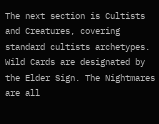The next section is Cultists and Creatures, covering standard cultists archetypes. Wild Cards are designated by the Elder Sign. The Nightmares are all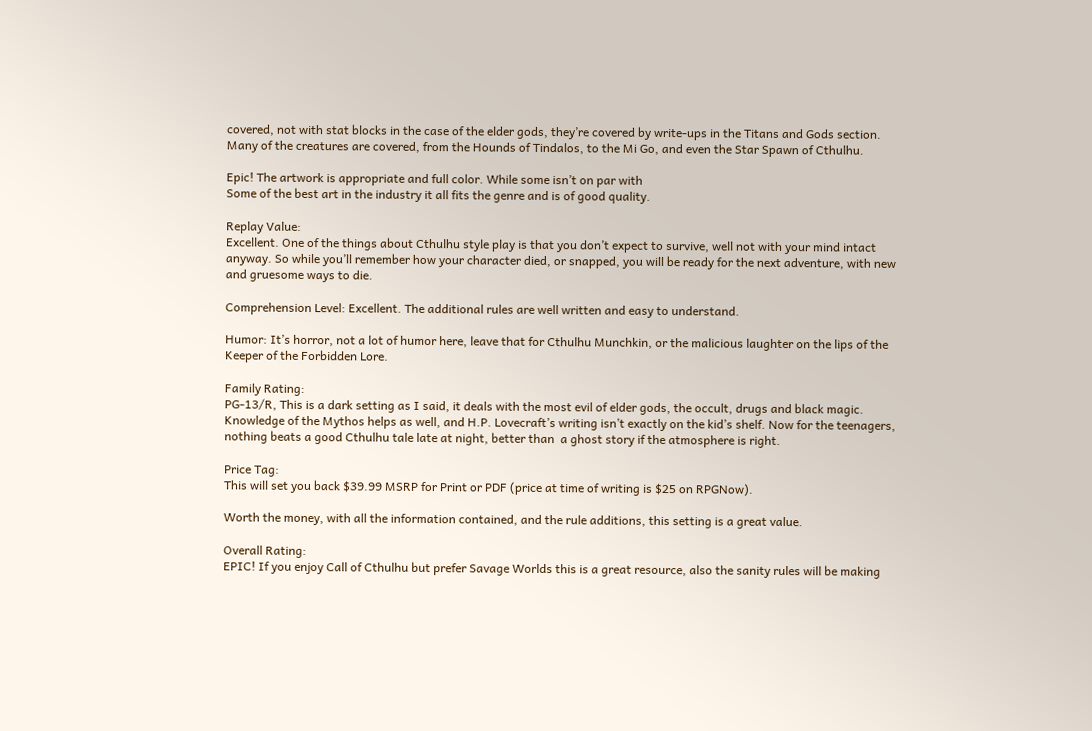covered, not with stat blocks in the case of the elder gods, they’re covered by write-ups in the Titans and Gods section. Many of the creatures are covered, from the Hounds of Tindalos, to the Mi Go, and even the Star Spawn of Cthulhu.

Epic! The artwork is appropriate and full color. While some isn’t on par with
Some of the best art in the industry it all fits the genre and is of good quality.

Replay Value:
Excellent. One of the things about Cthulhu style play is that you don’t expect to survive, well not with your mind intact anyway. So while you’ll remember how your character died, or snapped, you will be ready for the next adventure, with new and gruesome ways to die.

Comprehension Level: Excellent. The additional rules are well written and easy to understand.

Humor: It’s horror, not a lot of humor here, leave that for Cthulhu Munchkin, or the malicious laughter on the lips of the Keeper of the Forbidden Lore.

Family Rating:
PG-13/R, This is a dark setting as I said, it deals with the most evil of elder gods, the occult, drugs and black magic. Knowledge of the Mythos helps as well, and H.P. Lovecraft’s writing isn’t exactly on the kid’s shelf. Now for the teenagers, nothing beats a good Cthulhu tale late at night, better than  a ghost story if the atmosphere is right.

Price Tag:
This will set you back $39.99 MSRP for Print or PDF (price at time of writing is $25 on RPGNow).

Worth the money, with all the information contained, and the rule additions, this setting is a great value.

Overall Rating:
EPIC! If you enjoy Call of Cthulhu but prefer Savage Worlds this is a great resource, also the sanity rules will be making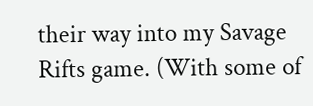their way into my Savage Rifts game. (With some of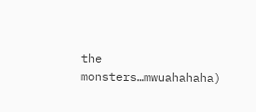the monsters…mwuahahaha)